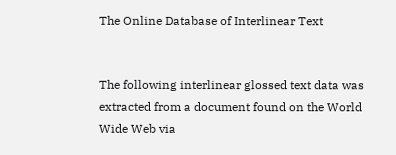The Online Database of Interlinear Text


The following interlinear glossed text data was extracted from a document found on the World Wide Web via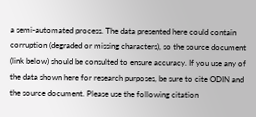a semi-automated process. The data presented here could contain corruption (degraded or missing characters), so the source document (link below) should be consulted to ensure accuracy. If you use any of the data shown here for research purposes, be sure to cite ODIN and the source document. Please use the following citation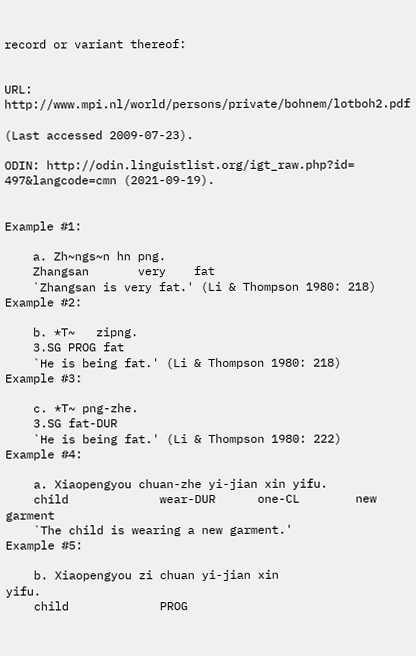record or variant thereof:


URL: http://www.mpi.nl/world/persons/private/bohnem/lotboh2.pdf

(Last accessed 2009-07-23).

ODIN: http://odin.linguistlist.org/igt_raw.php?id= 497&langcode=cmn (2021-09-19).


Example #1:

    a. Zh~ngs~n hn png.
    Zhangsan       very    fat
    `Zhangsan is very fat.' (Li & Thompson 1980: 218)
Example #2:

    b. *T~   zipng.
    3.SG PROG fat
    `He is being fat.' (Li & Thompson 1980: 218)
Example #3:

    c. *T~ png-zhe.
    3.SG fat-DUR
    `He is being fat.' (Li & Thompson 1980: 222)
Example #4:

    a. Xiaopengyou chuan-zhe yi-jian xin yifu.
    child             wear-DUR      one-CL        new   garment
    `The child is wearing a new garment.'
Example #5:

    b. Xiaopengyou zi chuan yi-jian xin                       yifu.
    child             PROG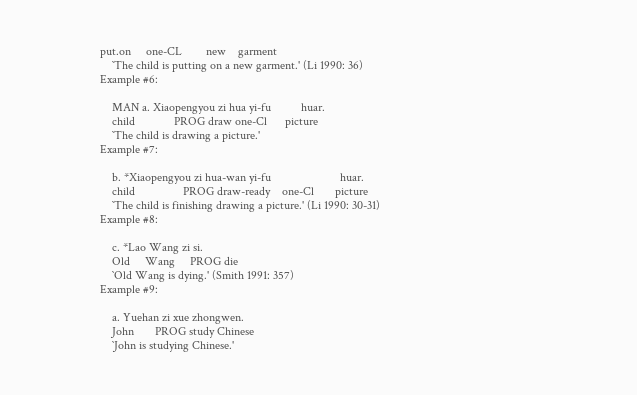put.on     one-CL        new    garment
    `The child is putting on a new garment.' (Li 1990: 36)
Example #6:

    MAN a. Xiaopengyou zi hua yi-fu          huar.
    child             PROG draw one-Cl      picture
    `The child is drawing a picture.'
Example #7:

    b. *Xiaopengyou zi hua-wan yi-fu                       huar.
    child                PROG draw-ready    one-Cl       picture
    `The child is finishing drawing a picture.' (Li 1990: 30-31)
Example #8:

    c. *Lao Wang zi si.
    Old     Wang     PROG die
    `Old Wang is dying.' (Smith 1991: 357)
Example #9:

    a. Yuehan zi xue zhongwen.
    John       PROG study Chinese
    `John is studying Chinese.'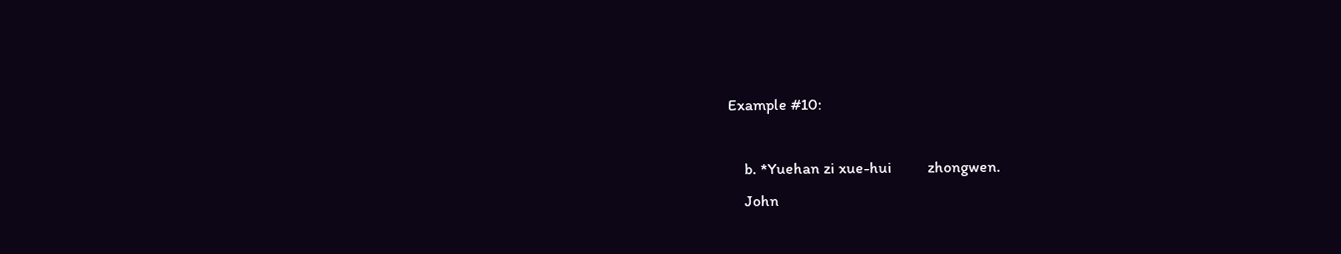Example #10:

    b. *Yuehan zi xue-hui         zhongwen.
    John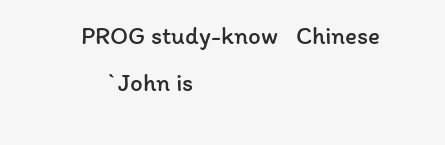PROG study-know   Chinese
    `John is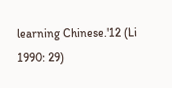learning Chinese.'12 (Li 1990: 29)